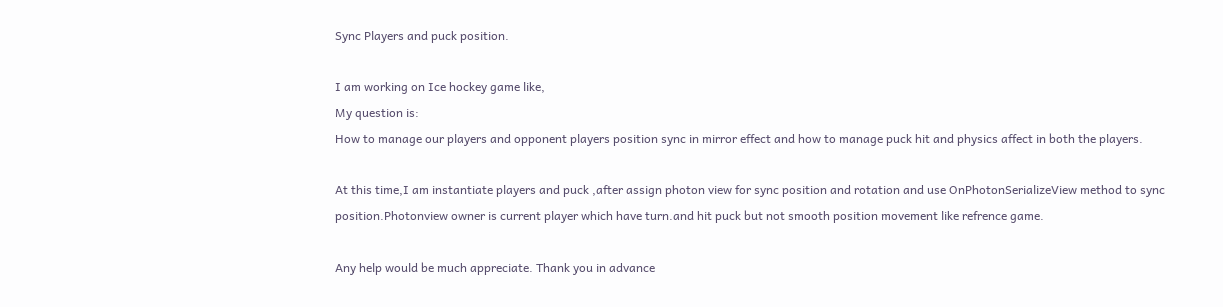Sync Players and puck position.

I am working on Ice hockey game like,
My question is:
How to manage our players and opponent players position sync in mirror effect and how to manage puck hit and physics affect in both the players.

At this time,I am instantiate players and puck ,after assign photon view for sync position and rotation and use OnPhotonSerializeView method to sync position.Photonview owner is current player which have turn.and hit puck but not smooth position movement like refrence game.

Any help would be much appreciate. Thank you in advance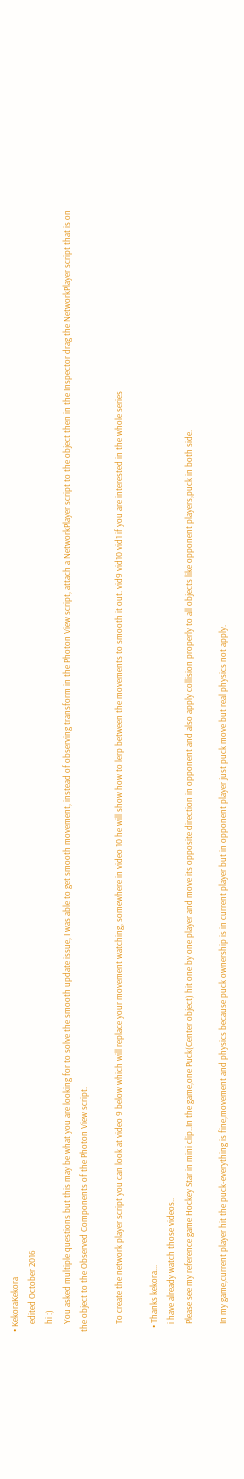• KekoraKekora
    edited October 2016
    hi :)
    You asked multiple questions but this may be what you are looking for to solve the smooth update issue, I was able to get smooth movement, instead of observing transform in the Photon View script, attach a NetworkPlayer script to the object then in the Inspector drag the NetworkPlayer script that is on the object to the Observed Components of the Photon View script.

    To create the network player script you can look at video 9 below which will replace your movement watching, somewhere in video 10 he will show how to lerp between the movements to smooth it out. vid9 vid10 vid1 if you are interested in the whole series

  • Thanks kekora...
    i have already watch those videos..
    Please see my reference game Hockey Star in mini clip..In the game,one Puck(Center object) hit one by one player and move its opposite direction in opponent and also apply collision properly to all objects like opponent players,puck in both side.

    In my game,current player hit the puck-everything is fine,movement and physics because puck ownership is in current player but in opponent player just puck move but real physics not apply.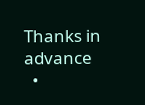Thanks in advance
  •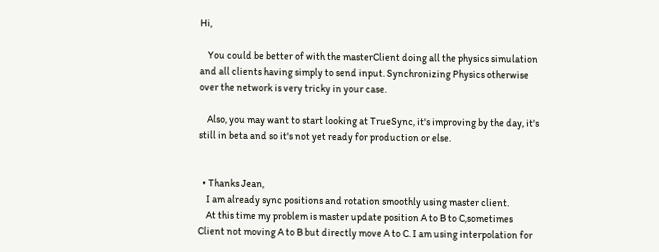Hi,

    You could be better of with the masterClient doing all the physics simulation and all clients having simply to send input. Synchronizing Physics otherwise over the network is very tricky in your case.

    Also, you may want to start looking at TrueSync, it's improving by the day, it's still in beta and so it's not yet ready for production or else.


  • Thanks Jean,
    I am already sync positions and rotation smoothly using master client.
    At this time my problem is master update position A to B to C,sometimes Client not moving A to B but directly move A to C. I am using interpolation for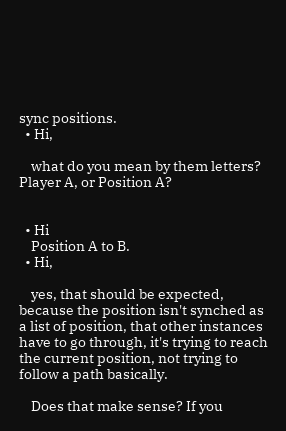sync positions.
  • Hi,

    what do you mean by them letters? Player A, or Position A?


  • Hi
    Position A to B.
  • Hi,

    yes, that should be expected, because the position isn't synched as a list of position, that other instances have to go through, it's trying to reach the current position, not trying to follow a path basically.

    Does that make sense? If you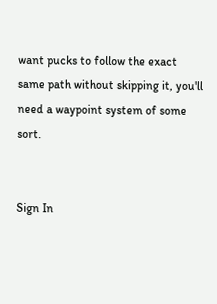want pucks to follow the exact same path without skipping it, you'll need a waypoint system of some sort.


Sign In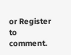or Register to comment.